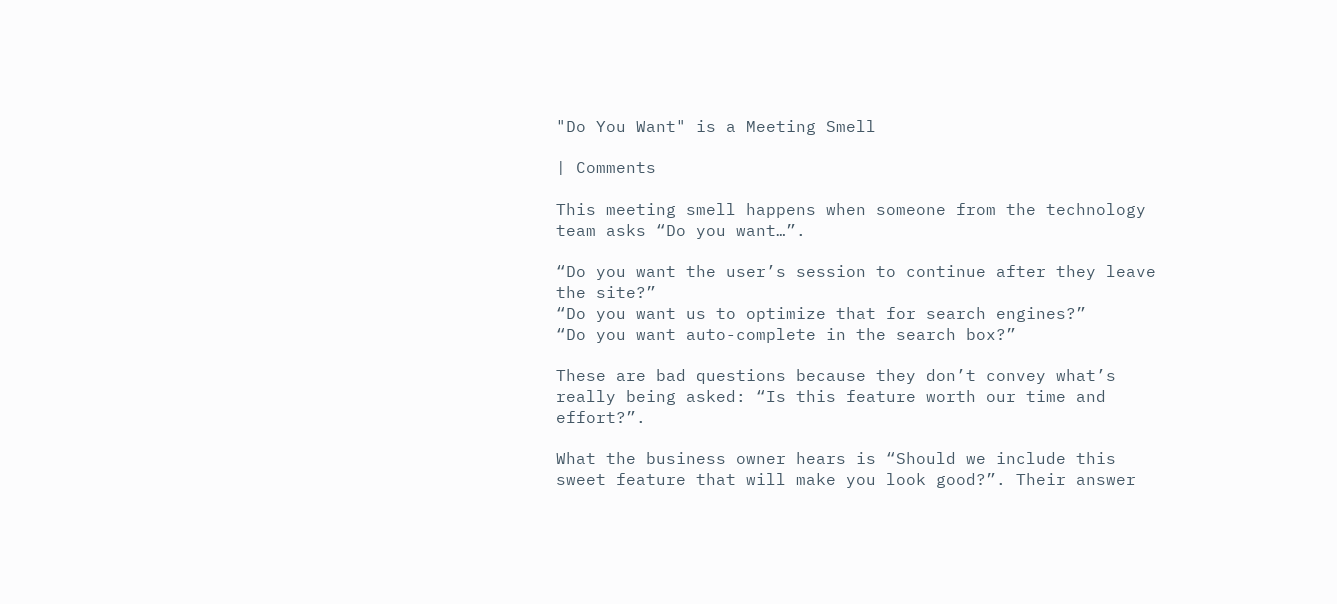"Do You Want" is a Meeting Smell

| Comments

This meeting smell happens when someone from the technology team asks “Do you want…”.

“Do you want the user’s session to continue after they leave the site?”
“Do you want us to optimize that for search engines?”
“Do you want auto-complete in the search box?”

These are bad questions because they don’t convey what’s really being asked: “Is this feature worth our time and effort?”.

What the business owner hears is “Should we include this sweet feature that will make you look good?”. Their answer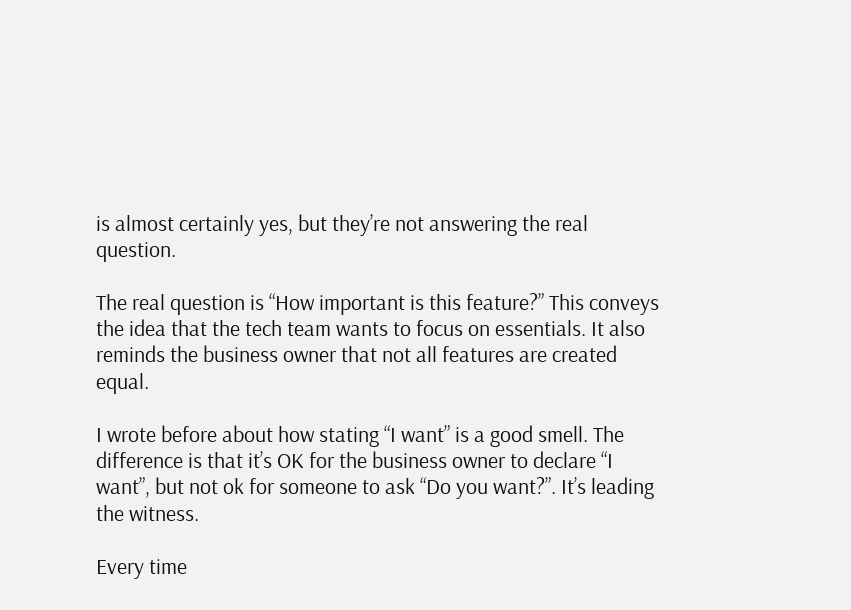is almost certainly yes, but they’re not answering the real question.

The real question is “How important is this feature?” This conveys the idea that the tech team wants to focus on essentials. It also reminds the business owner that not all features are created equal.

I wrote before about how stating “I want” is a good smell. The difference is that it’s OK for the business owner to declare “I want”, but not ok for someone to ask “Do you want?”. It’s leading the witness.

Every time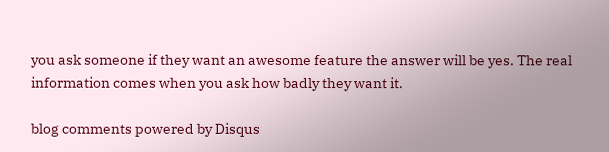you ask someone if they want an awesome feature the answer will be yes. The real information comes when you ask how badly they want it.

blog comments powered by Disqus